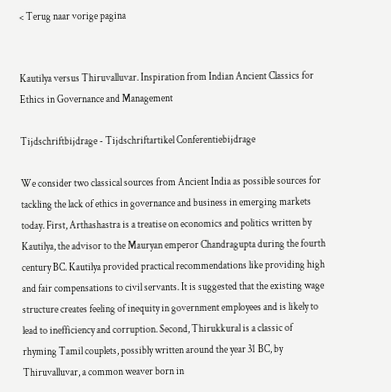< Terug naar vorige pagina


Kautilya versus Thiruvalluvar. Inspiration from Indian Ancient Classics for Ethics in Governance and Management

Tijdschriftbijdrage - Tijdschriftartikel Conferentiebijdrage

We consider two classical sources from Ancient India as possible sources for tackling the lack of ethics in governance and business in emerging markets today. First, Arthashastra is a treatise on economics and politics written by Kautilya, the advisor to the Mauryan emperor Chandragupta during the fourth century BC. Kautilya provided practical recommendations like providing high and fair compensations to civil servants. It is suggested that the existing wage structure creates feeling of inequity in government employees and is likely to lead to inefficiency and corruption. Second, Thirukkural is a classic of rhyming Tamil couplets, possibly written around the year 31 BC, by Thiruvalluvar, a common weaver born in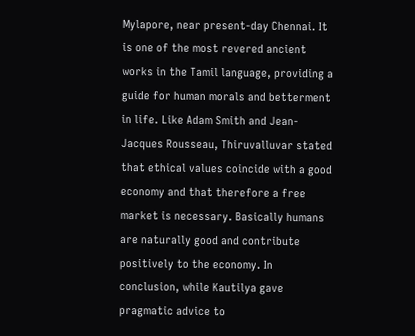Mylapore, near present-day Chennai. It is one of the most revered ancient works in the Tamil language, providing a guide for human morals and betterment in life. Like Adam Smith and Jean-Jacques Rousseau, Thiruvalluvar stated that ethical values coincide with a good economy and that therefore a free market is necessary. Basically humans are naturally good and contribute positively to the economy. In conclusion, while Kautilya gave pragmatic advice to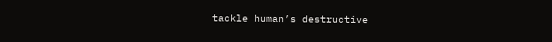tackle human’s destructive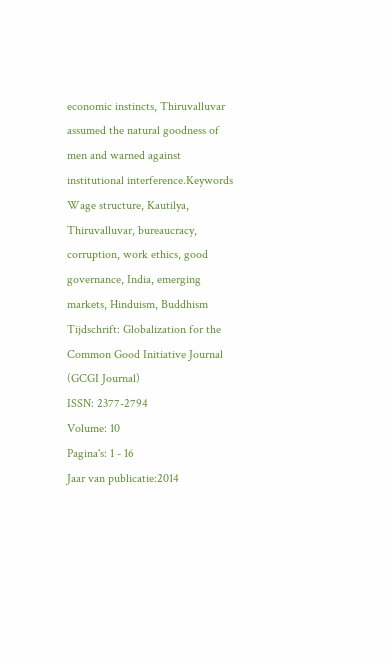economic instincts, Thiruvalluvar assumed the natural goodness of men and warned against institutional interference.Keywords Wage structure, Kautilya, Thiruvalluvar, bureaucracy, corruption, work ethics, good governance, India, emerging markets, Hinduism, Buddhism
Tijdschrift: Globalization for the Common Good Initiative Journal (GCGI Journal)
ISSN: 2377-2794
Volume: 10
Pagina's: 1 - 16
Jaar van publicatie:2014